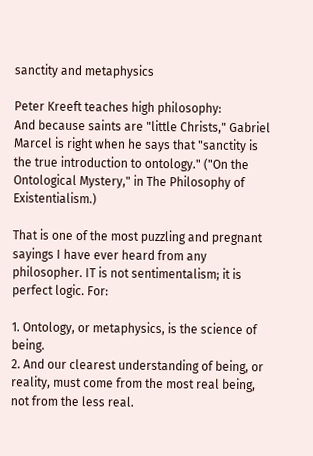sanctity and metaphysics

Peter Kreeft teaches high philosophy:
And because saints are "little Christs," Gabriel Marcel is right when he says that "sanctity is the true introduction to ontology." ("On the Ontological Mystery," in The Philosophy of Existentialism.)

That is one of the most puzzling and pregnant sayings I have ever heard from any philosopher. IT is not sentimentalism; it is perfect logic. For:

1. Ontology, or metaphysics, is the science of being.
2. And our clearest understanding of being, or reality, must come from the most real being, not from the less real.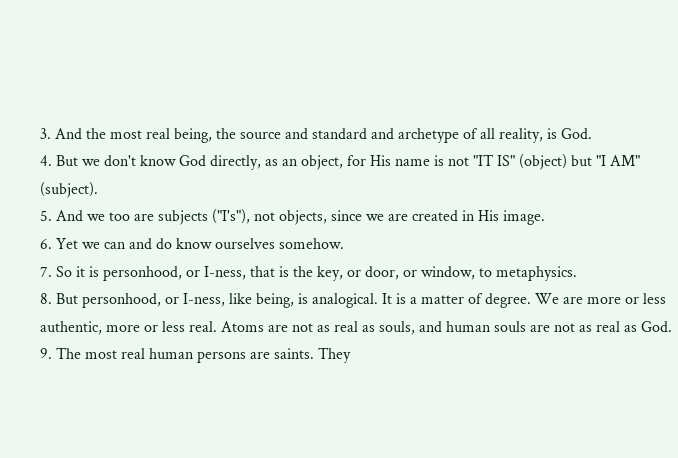3. And the most real being, the source and standard and archetype of all reality, is God.
4. But we don't know God directly, as an object, for His name is not "IT IS" (object) but "I AM" (subject).
5. And we too are subjects ("I's"), not objects, since we are created in His image.
6. Yet we can and do know ourselves somehow.
7. So it is personhood, or I-ness, that is the key, or door, or window, to metaphysics.
8. But personhood, or I-ness, like being, is analogical. It is a matter of degree. We are more or less authentic, more or less real. Atoms are not as real as souls, and human souls are not as real as God.
9. The most real human persons are saints. They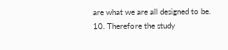are what we are all designed to be.
10. Therefore the study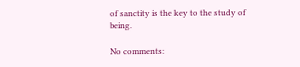of sanctity is the key to the study of being.

No comments: